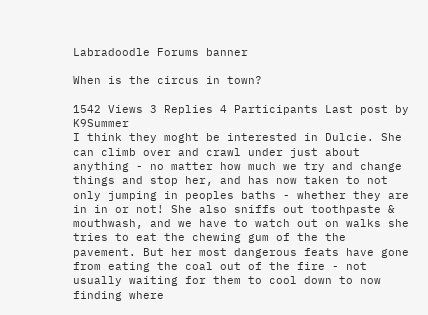Labradoodle Forums banner

When is the circus in town?

1542 Views 3 Replies 4 Participants Last post by  K9Summer
I think they moght be interested in Dulcie. She can climb over and crawl under just about anything - no matter how much we try and change things and stop her, and has now taken to not only jumping in peoples baths - whether they are in in or not! She also sniffs out toothpaste & mouthwash, and we have to watch out on walks she tries to eat the chewing gum of the the pavement. But her most dangerous feats have gone from eating the coal out of the fire - not usually waiting for them to cool down to now finding where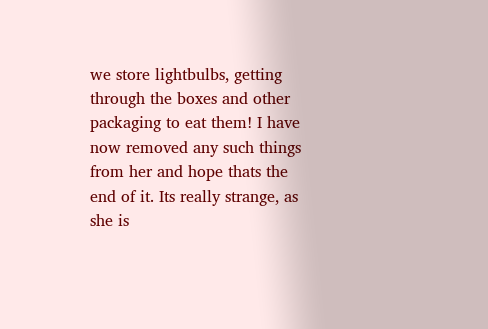we store lightbulbs, getting through the boxes and other packaging to eat them! I have now removed any such things from her and hope thats the end of it. Its really strange, as she is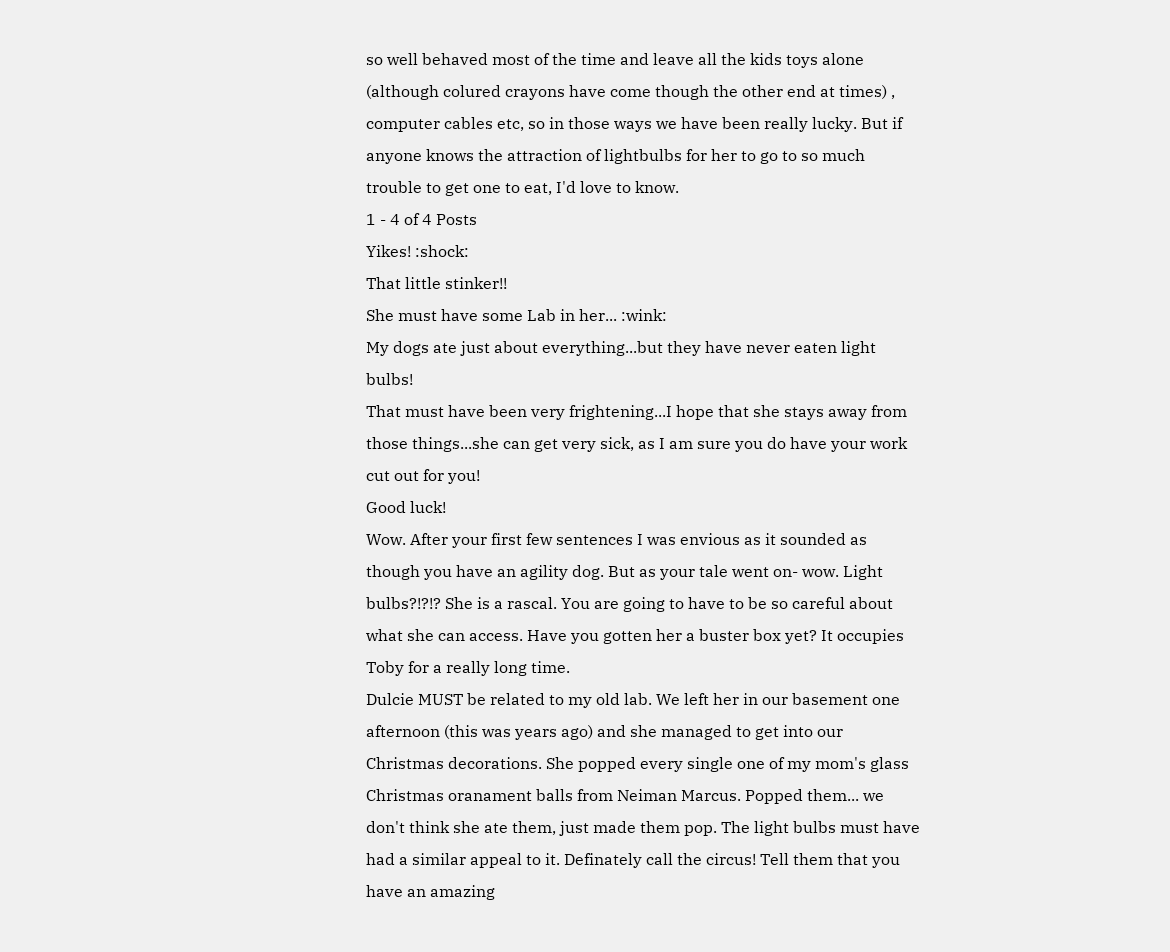so well behaved most of the time and leave all the kids toys alone (although colured crayons have come though the other end at times) , computer cables etc, so in those ways we have been really lucky. But if anyone knows the attraction of lightbulbs for her to go to so much trouble to get one to eat, I'd love to know.
1 - 4 of 4 Posts
Yikes! :shock:
That little stinker!!
She must have some Lab in her... :wink:
My dogs ate just about everything...but they have never eaten light bulbs!
That must have been very frightening...I hope that she stays away from those things...she can get very sick, as I am sure you do have your work cut out for you!
Good luck!
Wow. After your first few sentences I was envious as it sounded as though you have an agility dog. But as your tale went on- wow. Light bulbs?!?!? She is a rascal. You are going to have to be so careful about what she can access. Have you gotten her a buster box yet? It occupies Toby for a really long time.
Dulcie MUST be related to my old lab. We left her in our basement one afternoon (this was years ago) and she managed to get into our Christmas decorations. She popped every single one of my mom's glass Christmas oranament balls from Neiman Marcus. Popped them... we don't think she ate them, just made them pop. The light bulbs must have had a similar appeal to it. Definately call the circus! Tell them that you have an amazing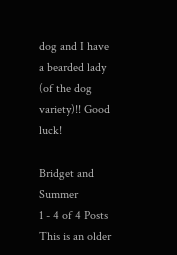dog and I have a bearded lady (of the dog variety)!! Good luck!

Bridget and Summer
1 - 4 of 4 Posts
This is an older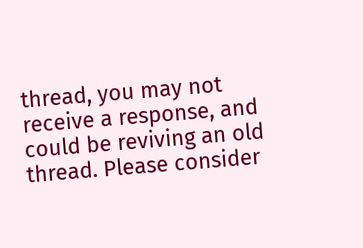thread, you may not receive a response, and could be reviving an old thread. Please consider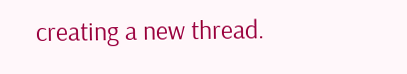creating a new thread.